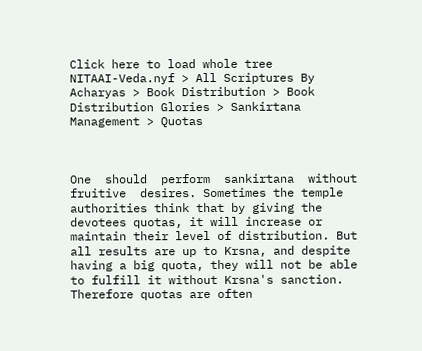Click here to load whole tree
NITAAI-Veda.nyf > All Scriptures By Acharyas > Book Distribution > Book Distribution Glories > Sankirtana Management > Quotas



One  should  perform  sankirtana  without  fruitive  desires. Sometimes the temple authorities think that by giving the devotees quotas, it will increase or maintain their level of distribution. But all results are up to Krsna, and despite having a big quota, they will not be able to fulfill it without Krsna's sanction. Therefore quotas are often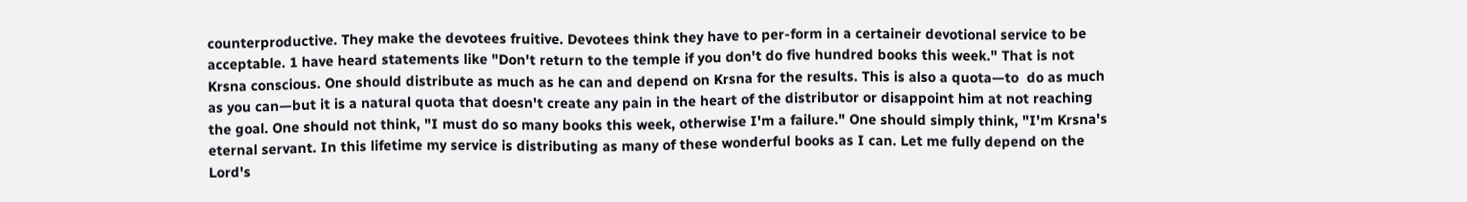counterproductive. They make the devotees fruitive. Devotees think they have to per-form in a certaineir devotional service to be acceptable. 1 have heard statements like "Don't return to the temple if you don't do five hundred books this week." That is not Krsna conscious. One should distribute as much as he can and depend on Krsna for the results. This is also a quota—to  do as much as you can—but it is a natural quota that doesn't create any pain in the heart of the distributor or disappoint him at not reaching the goal. One should not think, "I must do so many books this week, otherwise I'm a failure." One should simply think, "I'm Krsna's eternal servant. In this lifetime my service is distributing as many of these wonderful books as I can. Let me fully depend on the Lord's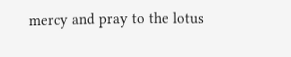mercy and pray to the lotus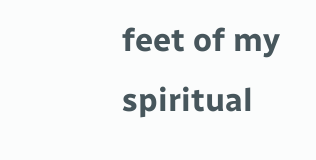feet of my spiritual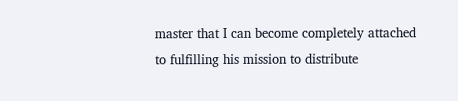master that I can become completely attached to fulfilling his mission to distribute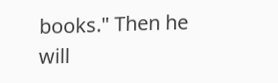books." Then he will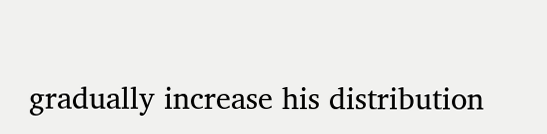gradually increase his distribution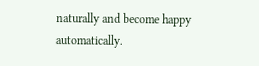naturally and become happy automatically.